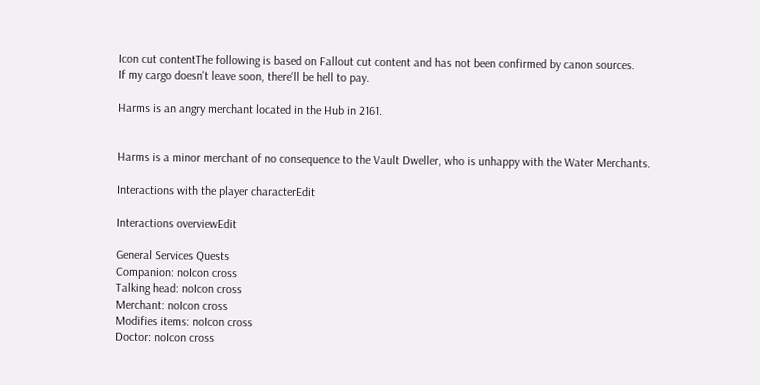Icon cut contentThe following is based on Fallout cut content and has not been confirmed by canon sources.
If my cargo doesn't leave soon, there'll be hell to pay.

Harms is an angry merchant located in the Hub in 2161.


Harms is a minor merchant of no consequence to the Vault Dweller, who is unhappy with the Water Merchants.

Interactions with the player characterEdit

Interactions overviewEdit

General Services Quests
Companion: noIcon cross
Talking head: noIcon cross
Merchant: noIcon cross
Modifies items: noIcon cross
Doctor: noIcon cross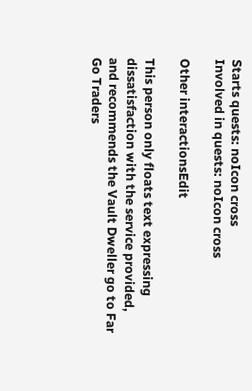Starts quests: noIcon cross
Involved in quests: noIcon cross

Other interactionsEdit

This person only floats text expressing dissatisfaction with the service provided, and recommends the Vault Dweller go to Far Go Traders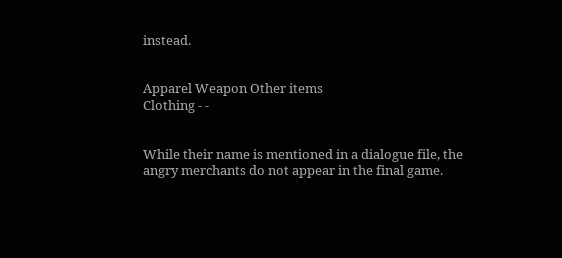instead.


Apparel Weapon Other items
Clothing - -


While their name is mentioned in a dialogue file, the angry merchants do not appear in the final game.